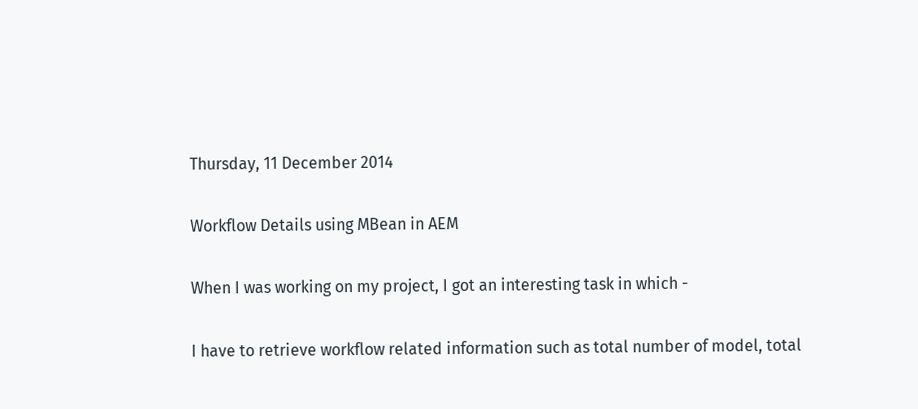Thursday, 11 December 2014

Workflow Details using MBean in AEM

When I was working on my project, I got an interesting task in which -

I have to retrieve workflow related information such as total number of model, total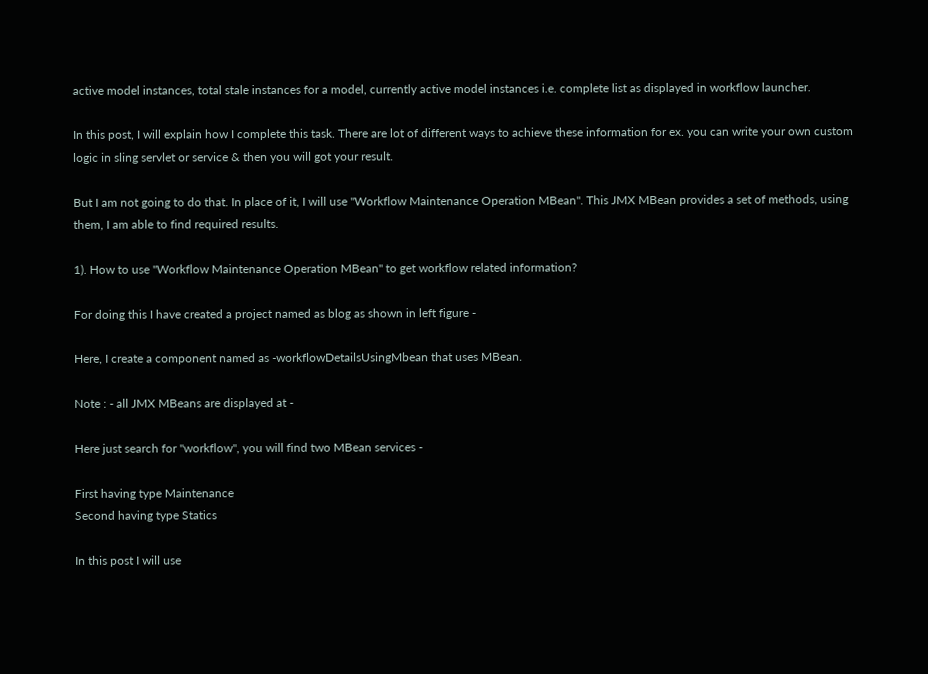active model instances, total stale instances for a model, currently active model instances i.e. complete list as displayed in workflow launcher.

In this post, I will explain how I complete this task. There are lot of different ways to achieve these information for ex. you can write your own custom logic in sling servlet or service & then you will got your result.

But I am not going to do that. In place of it, I will use "Workflow Maintenance Operation MBean". This JMX MBean provides a set of methods, using them, I am able to find required results.

1). How to use "Workflow Maintenance Operation MBean" to get workflow related information?

For doing this I have created a project named as blog as shown in left figure -

Here, I create a component named as -workflowDetailsUsingMbean that uses MBean.

Note : - all JMX MBeans are displayed at -

Here just search for "workflow", you will find two MBean services -

First having type Maintenance
Second having type Statics

In this post I will use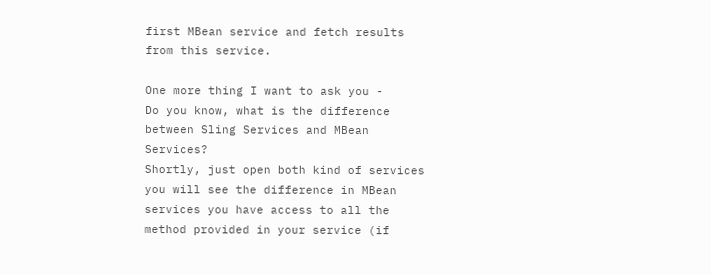first MBean service and fetch results from this service.

One more thing I want to ask you -
Do you know, what is the difference between Sling Services and MBean Services?
Shortly, just open both kind of services you will see the difference in MBean services you have access to all the method provided in your service (if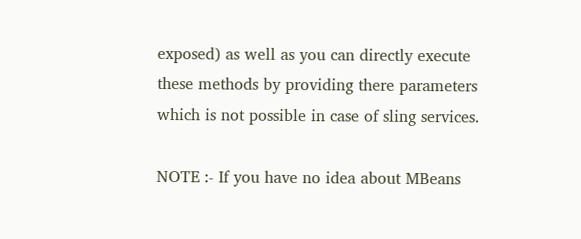exposed) as well as you can directly execute these methods by providing there parameters which is not possible in case of sling services.

NOTE :- If you have no idea about MBeans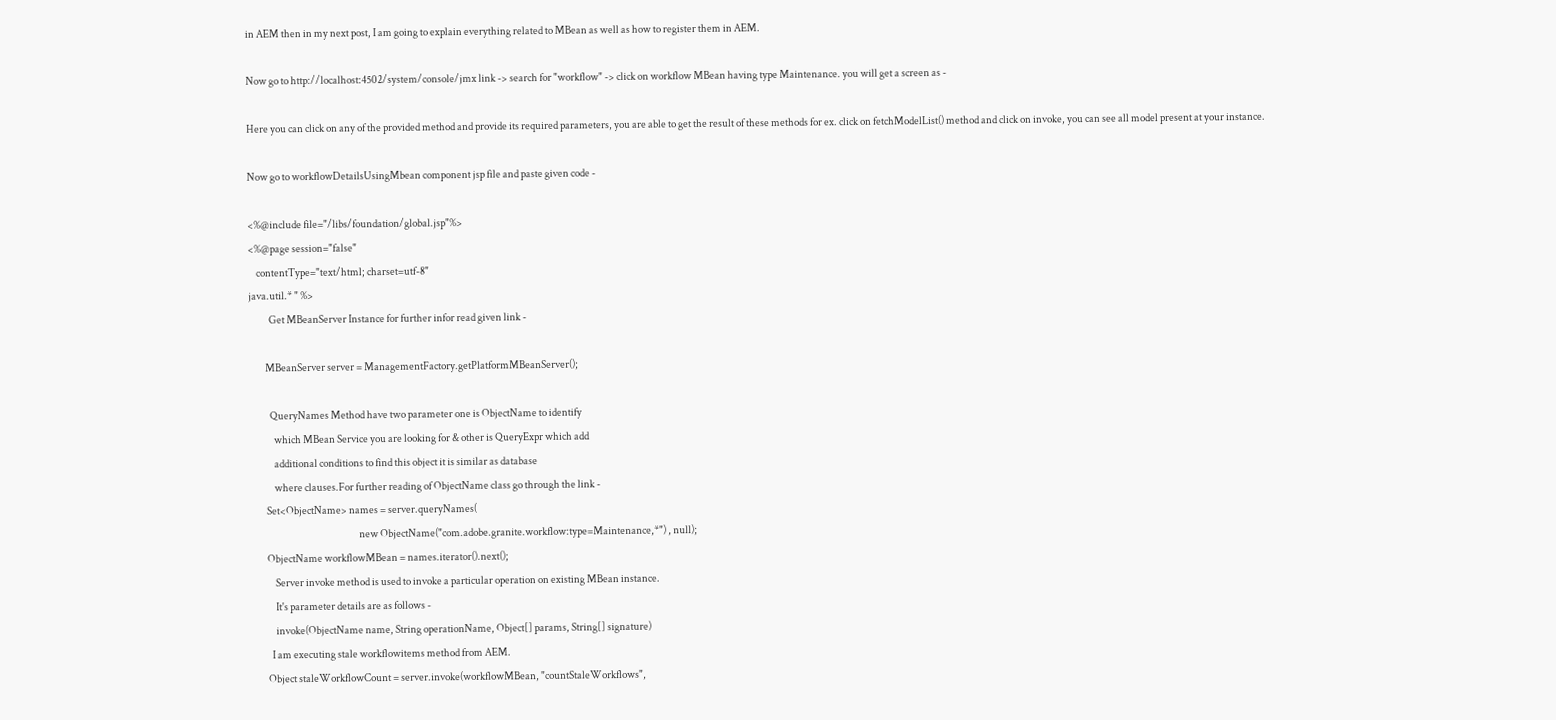in AEM then in my next post, I am going to explain everything related to MBean as well as how to register them in AEM.

Now go to http://localhost:4502/system/console/jmx link -> search for "workflow" -> click on workflow MBean having type Maintenance. you will get a screen as -

Here you can click on any of the provided method and provide its required parameters, you are able to get the result of these methods for ex. click on fetchModelList() method and click on invoke, you can see all model present at your instance.

Now go to workflowDetailsUsingMbean component jsp file and paste given code -

<%@include file="/libs/foundation/global.jsp"%>
<%@page session="false"
    contentType="text/html; charset=utf-8"
java.util.* " %>
          Get MBeanServer Instance for further infor read given link -

        MBeanServer server = ManagementFactory.getPlatformMBeanServer();

          QueryNames Method have two parameter one is ObjectName to identify
            which MBean Service you are looking for & other is QueryExpr which add
            additional conditions to find this object it is similar as database
            where clauses.For further reading of ObjectName class go through the link -
        Set<ObjectName> names = server.queryNames(
                                                      new ObjectName("com.adobe.granite.workflow:type=Maintenance,*") , null);
        ObjectName workflowMBean = names.iterator().next();
            Server invoke method is used to invoke a particular operation on existing MBean instance.
            It's parameter details are as follows -
            invoke(ObjectName name, String operationName, Object[] params, String[] signature)
          I am executing stale workflowitems method from AEM.
        Object staleWorkflowCount = server.invoke(workflowMBean, "countStaleWorkflows",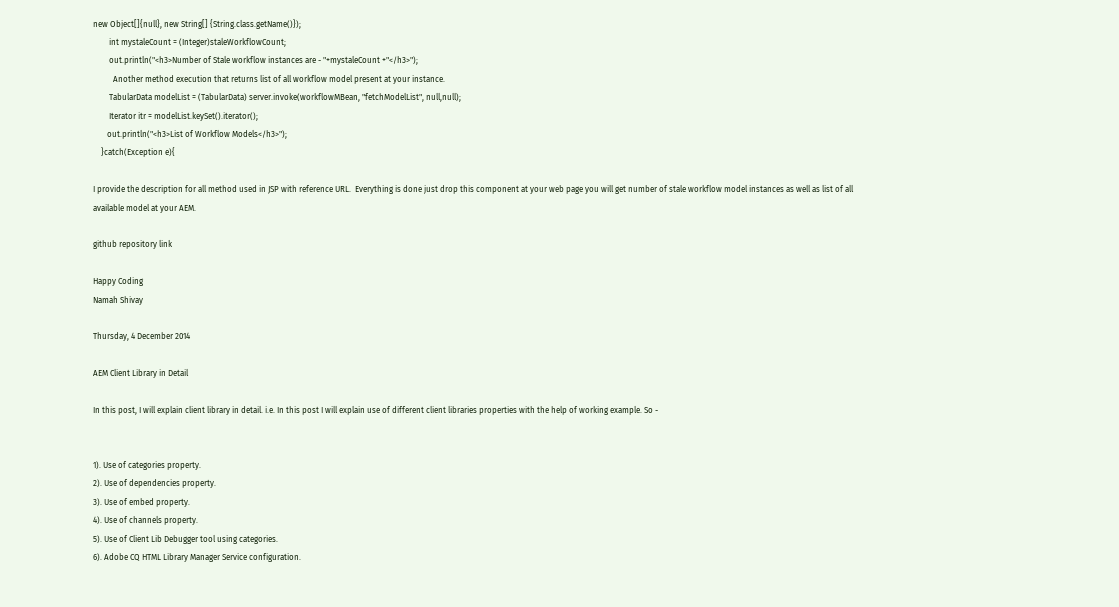new Object[]{null}, new String[] {String.class.getName()});
        int mystaleCount = (Integer)staleWorkflowCount;
        out.println("<h3>Number of Stale workflow instances are - "+mystaleCount +"</h3>");
          Another method execution that returns list of all workflow model present at your instance.
        TabularData modelList = (TabularData) server.invoke(workflowMBean, "fetchModelList", null,null);
        Iterator itr = modelList.keySet().iterator();
       out.println("<h3>List of Workflow Models</h3>");
    }catch(Exception e){

I provide the description for all method used in JSP with reference URL.  Everything is done just drop this component at your web page you will get number of stale workflow model instances as well as list of all available model at your AEM.

github repository link

Happy Coding
Namah Shivay

Thursday, 4 December 2014

AEM Client Library in Detail

In this post, I will explain client library in detail. i.e. In this post I will explain use of different client libraries properties with the help of working example. So -


1). Use of categories property.
2). Use of dependencies property.
3). Use of embed property.
4). Use of channels property.
5). Use of Client Lib Debugger tool using categories.
6). Adobe CQ HTML Library Manager Service configuration.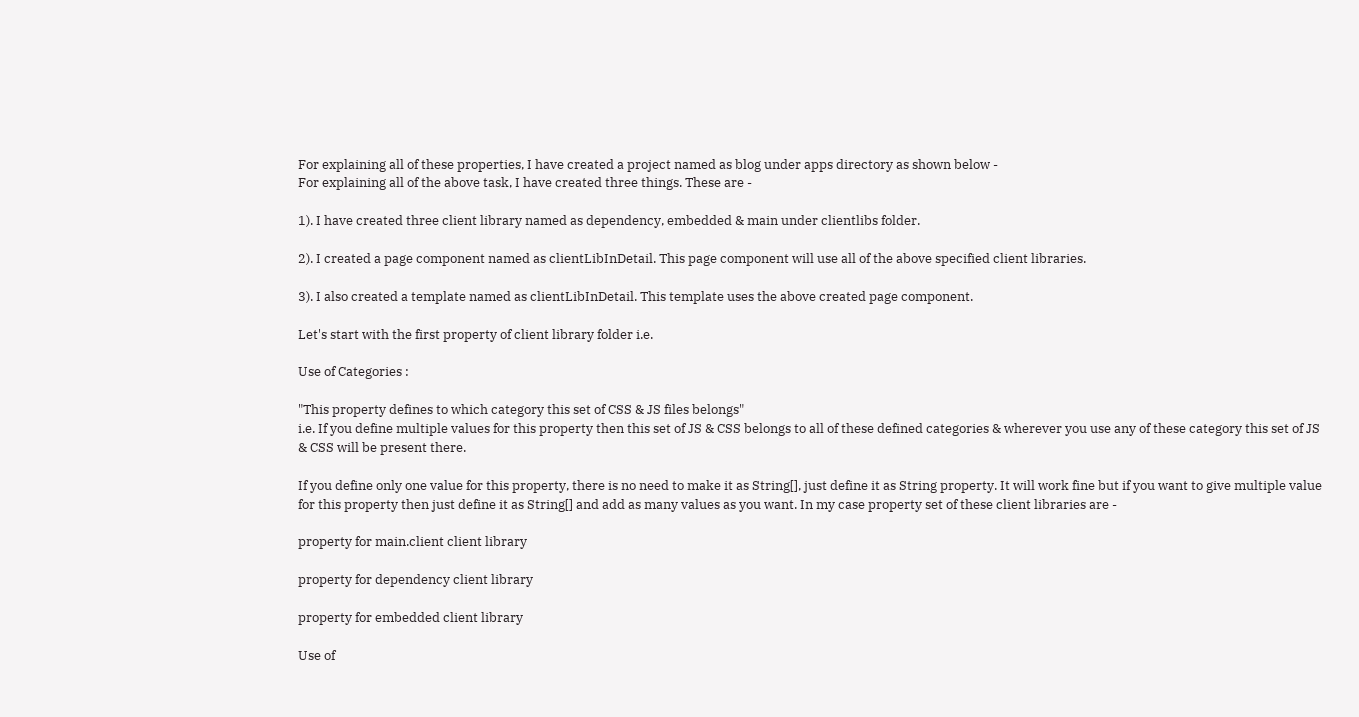For explaining all of these properties, I have created a project named as blog under apps directory as shown below -
For explaining all of the above task, I have created three things. These are -

1). I have created three client library named as dependency, embedded & main under clientlibs folder.

2). I created a page component named as clientLibInDetail. This page component will use all of the above specified client libraries.

3). I also created a template named as clientLibInDetail. This template uses the above created page component.

Let's start with the first property of client library folder i.e.

Use of Categories :

"This property defines to which category this set of CSS & JS files belongs"
i.e. If you define multiple values for this property then this set of JS & CSS belongs to all of these defined categories & wherever you use any of these category this set of JS & CSS will be present there.

If you define only one value for this property, there is no need to make it as String[], just define it as String property. It will work fine but if you want to give multiple value for this property then just define it as String[] and add as many values as you want. In my case property set of these client libraries are -

property for main.client client library

property for dependency client library

property for embedded client library

Use of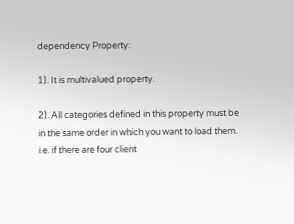dependency Property:

1). It is multivalued property.

2). All categories defined in this property must be in the same order in which you want to load them. i.e. if there are four client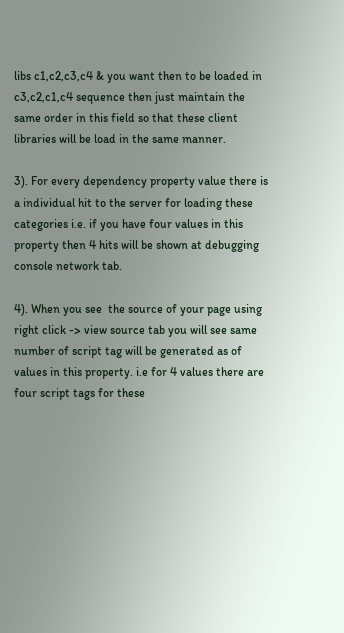libs c1,c2,c3,c4 & you want then to be loaded in c3,c2,c1,c4 sequence then just maintain the same order in this field so that these client libraries will be load in the same manner.

3). For every dependency property value there is a individual hit to the server for loading these categories i.e. if you have four values in this property then 4 hits will be shown at debugging console network tab.

4). When you see  the source of your page using right click -> view source tab you will see same number of script tag will be generated as of values in this property. i.e for 4 values there are four script tags for these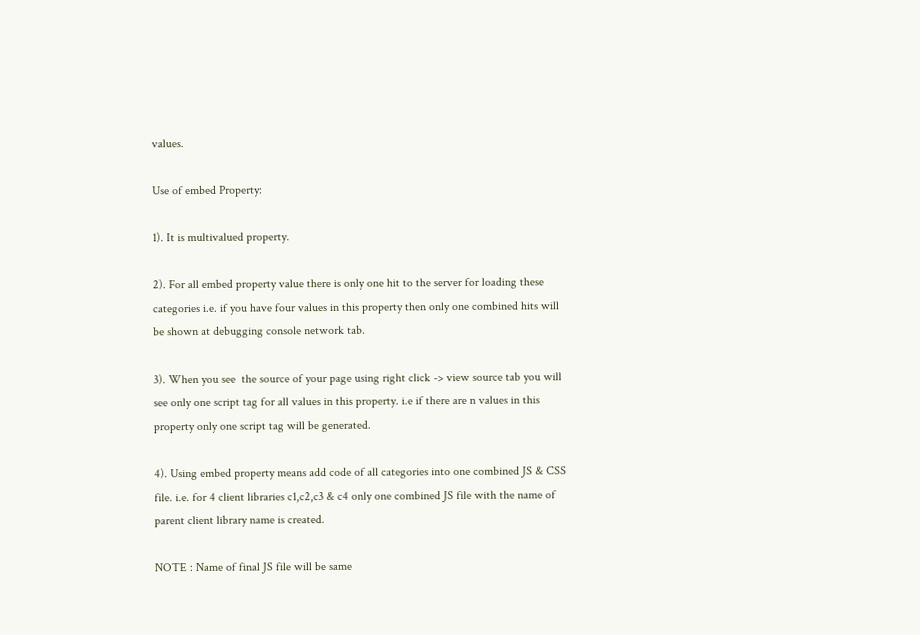values.

Use of embed Property:

1). It is multivalued property.

2). For all embed property value there is only one hit to the server for loading these categories i.e. if you have four values in this property then only one combined hits will be shown at debugging console network tab.

3). When you see  the source of your page using right click -> view source tab you will see only one script tag for all values in this property. i.e if there are n values in this property only one script tag will be generated.

4). Using embed property means add code of all categories into one combined JS & CSS file. i.e. for 4 client libraries c1,c2,c3 & c4 only one combined JS file with the name of parent client library name is created.

NOTE : Name of final JS file will be same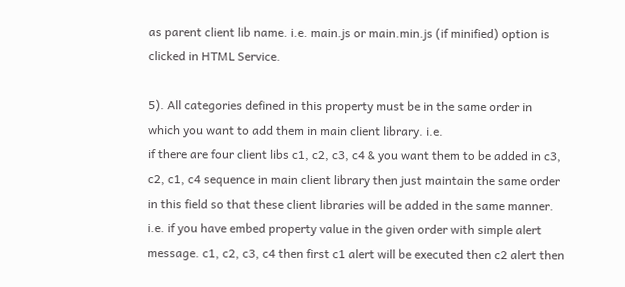as parent client lib name. i.e. main.js or main.min.js (if minified) option is clicked in HTML Service.

5). All categories defined in this property must be in the same order in which you want to add them in main client library. i.e.
if there are four client libs c1, c2, c3, c4 & you want them to be added in c3, c2, c1, c4 sequence in main client library then just maintain the same order in this field so that these client libraries will be added in the same manner.
i.e. if you have embed property value in the given order with simple alert message. c1, c2, c3, c4 then first c1 alert will be executed then c2 alert then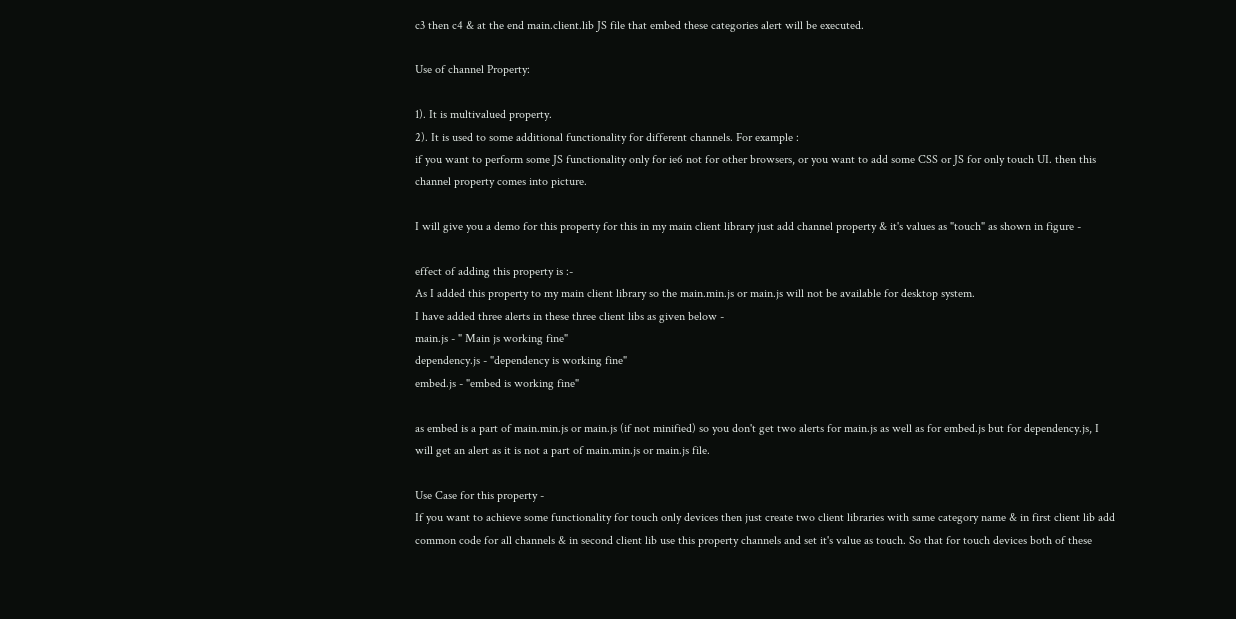c3 then c4 & at the end main.client.lib JS file that embed these categories alert will be executed.

Use of channel Property:

1). It is multivalued property.
2). It is used to some additional functionality for different channels. For example :
if you want to perform some JS functionality only for ie6 not for other browsers, or you want to add some CSS or JS for only touch UI. then this channel property comes into picture.

I will give you a demo for this property for this in my main client library just add channel property & it's values as "touch" as shown in figure -

effect of adding this property is :-
As I added this property to my main client library so the main.min.js or main.js will not be available for desktop system.
I have added three alerts in these three client libs as given below -
main.js - " Main js working fine"
dependency.js - "dependency is working fine"
embed.js - "embed is working fine"

as embed is a part of main.min.js or main.js (if not minified) so you don't get two alerts for main.js as well as for embed.js but for dependency.js, I will get an alert as it is not a part of main.min.js or main.js file.

Use Case for this property -
If you want to achieve some functionality for touch only devices then just create two client libraries with same category name & in first client lib add common code for all channels & in second client lib use this property channels and set it's value as touch. So that for touch devices both of these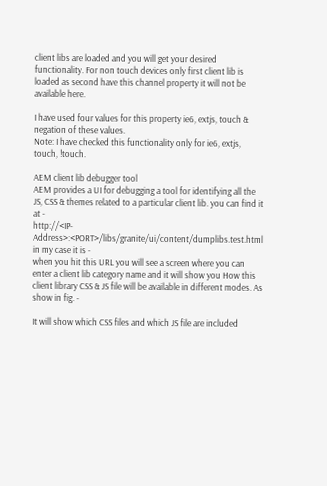client libs are loaded and you will get your desired functionality. For non touch devices only first client lib is loaded as second have this channel property it will not be available here.

I have used four values for this property ie6, extjs, touch & negation of these values.
Note: I have checked this functionality only for ie6, extjs, touch, !touch.

AEM client lib debugger tool
AEM provides a UI for debugging a tool for identifying all the JS, CSS & themes related to a particular client lib. you can find it at -
http://<IP-Address>:<PORT>/libs/granite/ui/content/dumplibs.test.html in my case it is -
when you hit this URL you will see a screen where you can enter a client lib category name and it will show you How this client library CSS & JS file will be available in different modes. As show in fig. -

It will show which CSS files and which JS file are included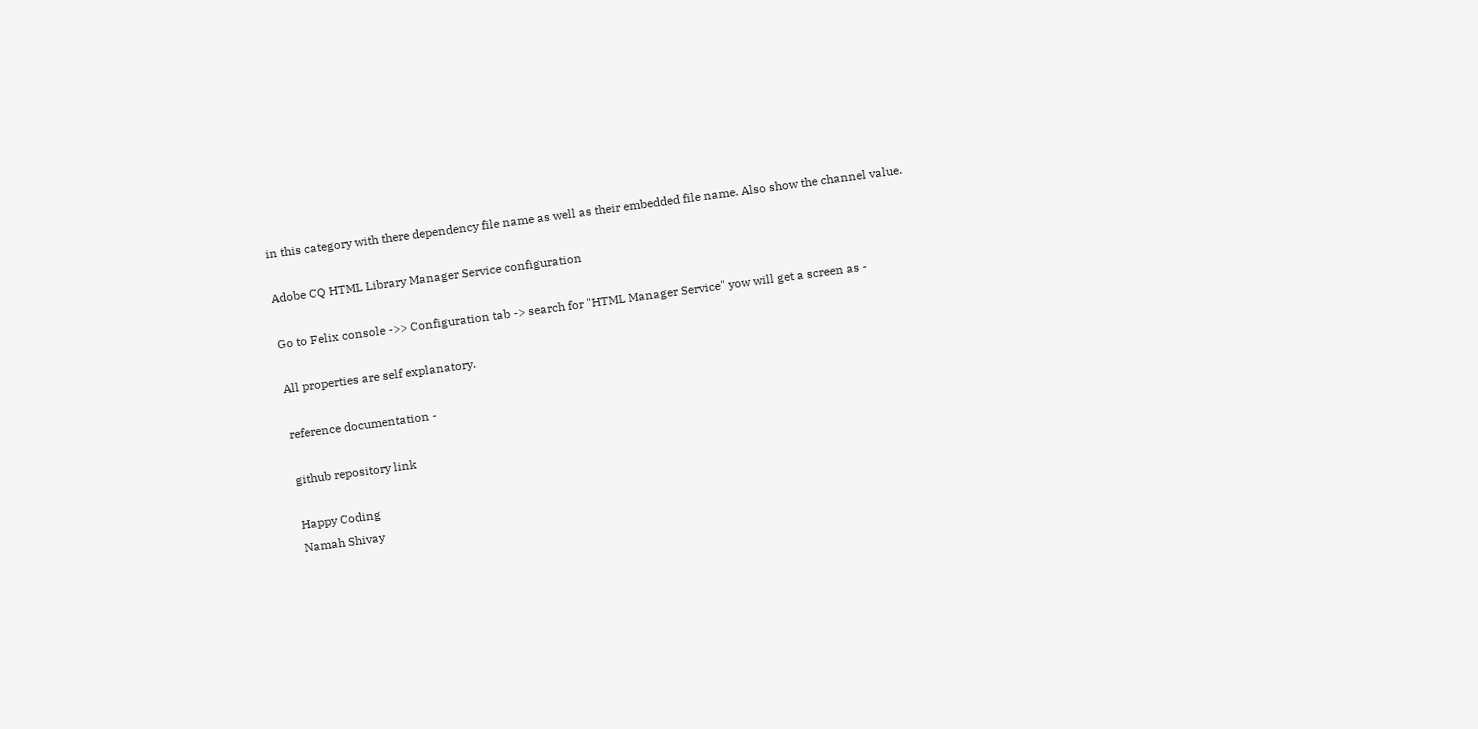in this category with there dependency file name as well as their embedded file name. Also show the channel value.

Adobe CQ HTML Library Manager Service configuration

Go to Felix console ->> Configuration tab -> search for "HTML Manager Service" yow will get a screen as -

All properties are self explanatory.

reference documentation -

github repository link

Happy Coding
Namah Shivay